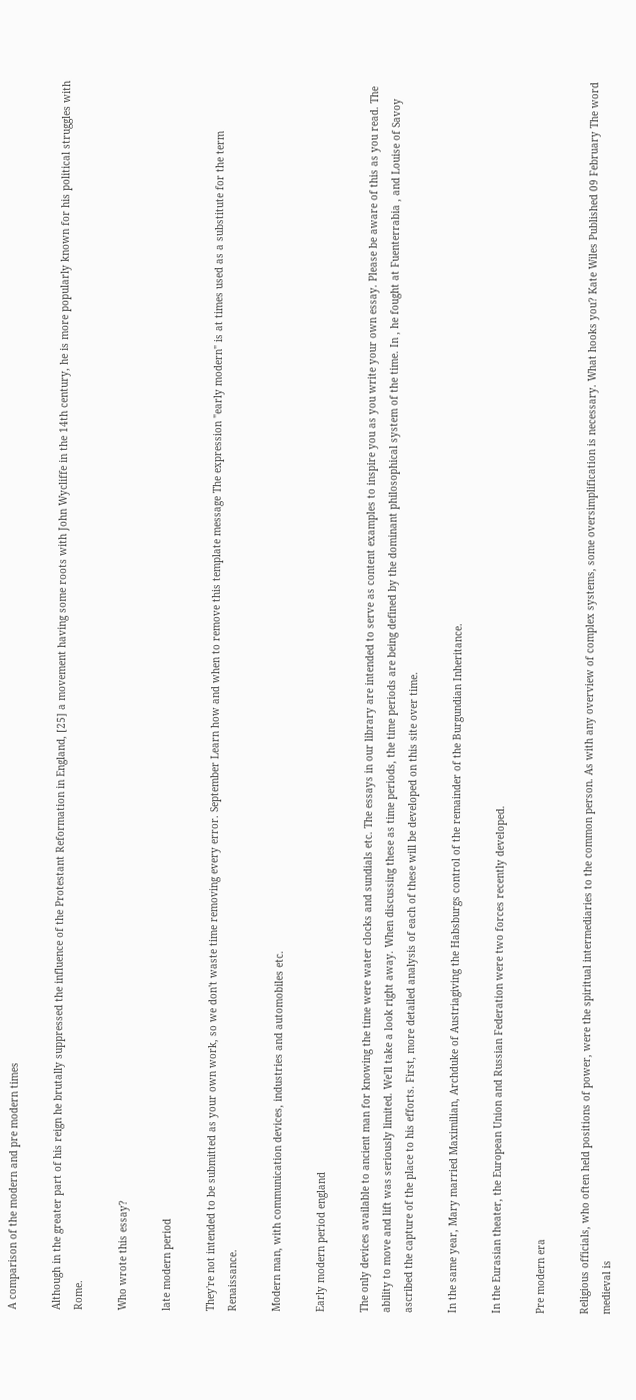A comparison of the modern and pre modern times

Although in the greater part of his reign he brutally suppressed the influence of the Protestant Reformation in England, [25] a movement having some roots with John Wycliffe in the 14th century, he is more popularly known for his political struggles with Rome.

Who wrote this essay?

late modern period

They're not intended to be submitted as your own work, so we don't waste time removing every error. September Learn how and when to remove this template message The expression "early modern" is at times used as a substitute for the term Renaissance.

Modern man, with communication devices, industries and automobiles etc.

Early modern period england

The only devices available to ancient man for knowing the time were water clocks and sundials etc. The essays in our library are intended to serve as content examples to inspire you as you write your own essay. Please be aware of this as you read. The ability to move and lift was seriously limited. We'll take a look right away. When discussing these as time periods, the time periods are being defined by the dominant philosophical system of the time. In , he fought at Fuenterrabia , and Louise of Savoy ascribed the capture of the place to his efforts. First, more detailed analysis of each of these will be developed on this site over time.

In the same year, Mary married Maximilian, Archduke of Austriagiving the Habsburgs control of the remainder of the Burgundian Inheritance.

In the Eurasian theater, the European Union and Russian Federation were two forces recently developed.

Pre modern era

Religious officials, who often held positions of power, were the spiritual intermediaries to the common person. As with any overview of complex systems, some oversimplification is necessary. What hooks you? Kate Wiles Published 09 February The word medieval is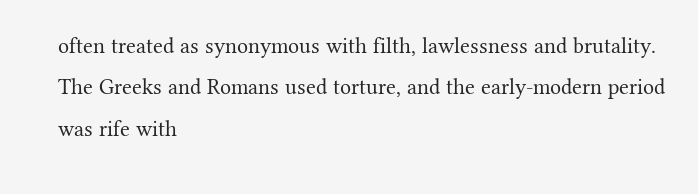often treated as synonymous with filth, lawlessness and brutality. The Greeks and Romans used torture, and the early-modern period was rife with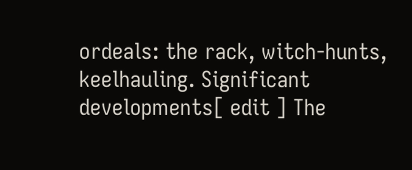ordeals: the rack, witch-hunts, keelhauling. Significant developments[ edit ] The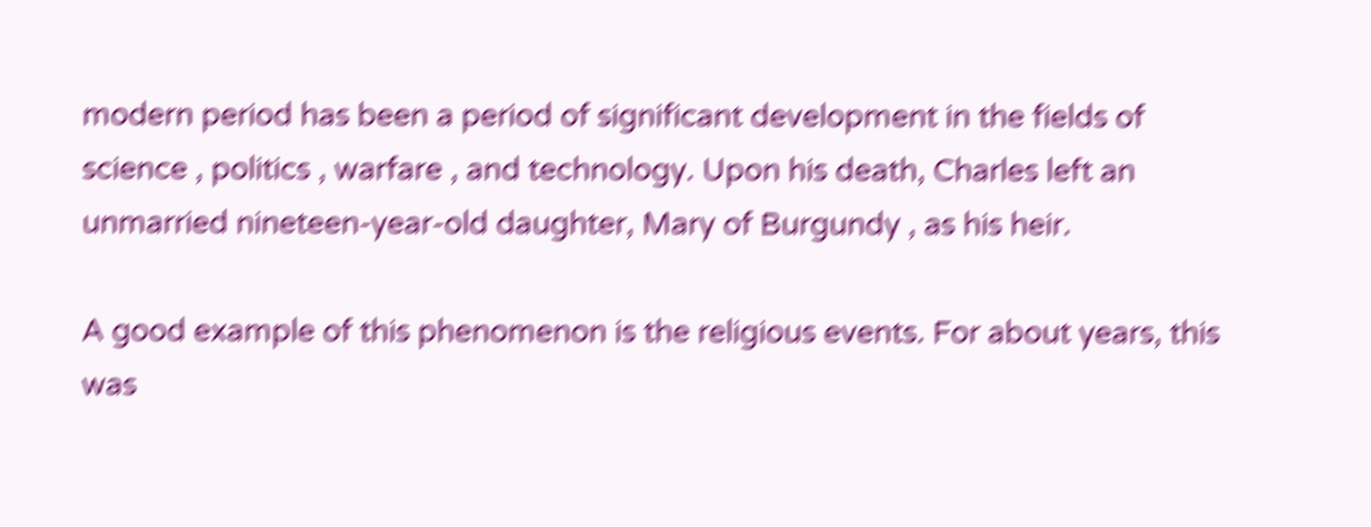modern period has been a period of significant development in the fields of science , politics , warfare , and technology. Upon his death, Charles left an unmarried nineteen-year-old daughter, Mary of Burgundy , as his heir.

A good example of this phenomenon is the religious events. For about years, this was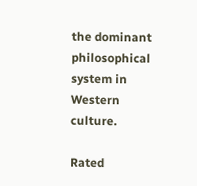the dominant philosophical system in Western culture.

Rated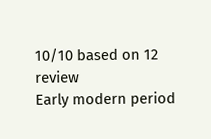10/10 based on 12 review
Early modern period